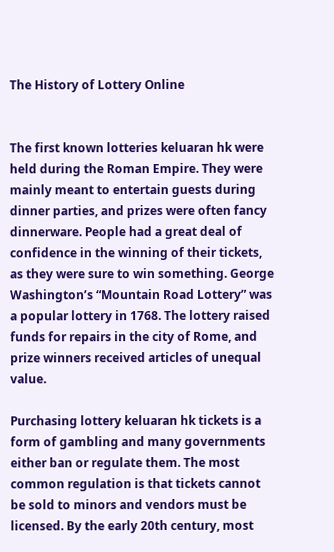The History of Lottery Online


The first known lotteries keluaran hk were held during the Roman Empire. They were mainly meant to entertain guests during dinner parties, and prizes were often fancy dinnerware. People had a great deal of confidence in the winning of their tickets, as they were sure to win something. George Washington’s “Mountain Road Lottery” was a popular lottery in 1768. The lottery raised funds for repairs in the city of Rome, and prize winners received articles of unequal value.

Purchasing lottery keluaran hk tickets is a form of gambling and many governments either ban or regulate them. The most common regulation is that tickets cannot be sold to minors and vendors must be licensed. By the early 20th century, most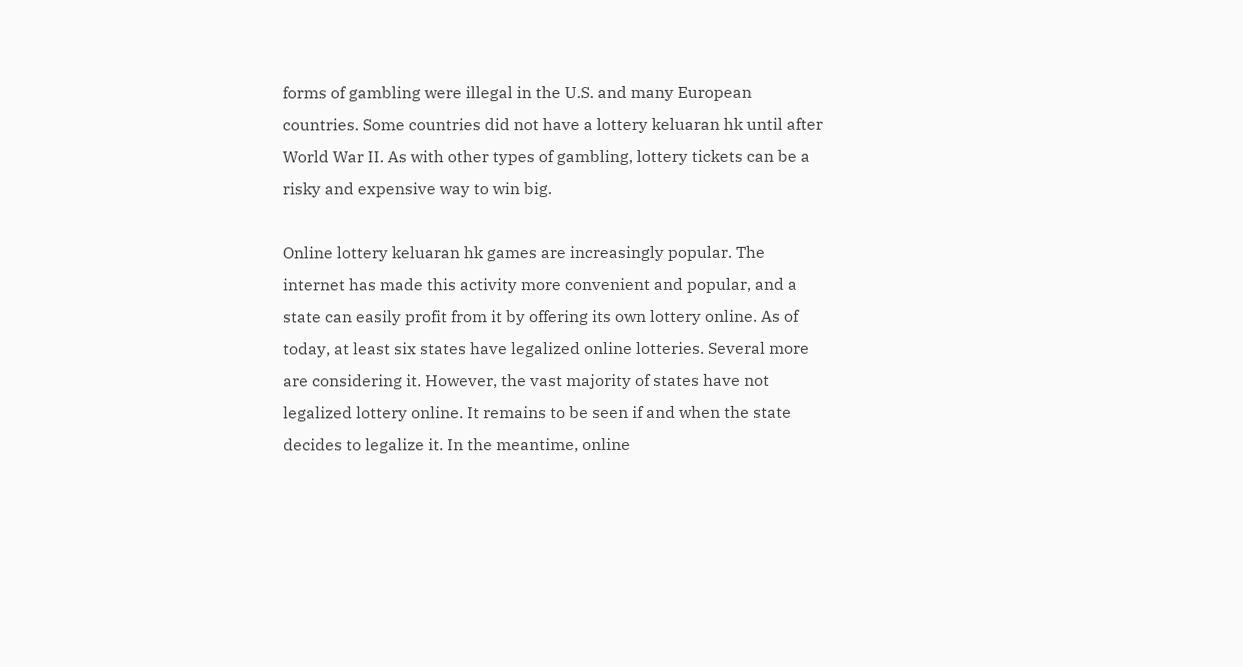forms of gambling were illegal in the U.S. and many European countries. Some countries did not have a lottery keluaran hk until after World War II. As with other types of gambling, lottery tickets can be a risky and expensive way to win big.

Online lottery keluaran hk games are increasingly popular. The internet has made this activity more convenient and popular, and a state can easily profit from it by offering its own lottery online. As of today, at least six states have legalized online lotteries. Several more are considering it. However, the vast majority of states have not legalized lottery online. It remains to be seen if and when the state decides to legalize it. In the meantime, online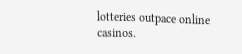lotteries outpace online casinos.